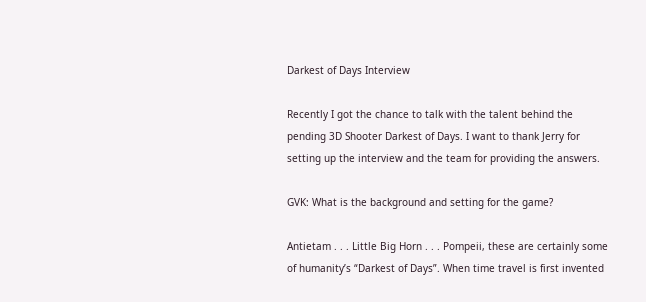Darkest of Days Interview

Recently I got the chance to talk with the talent behind the pending 3D Shooter Darkest of Days. I want to thank Jerry for setting up the interview and the team for providing the answers.

GVK: What is the background and setting for the game?

Antietam . . . Little Big Horn . . . Pompeii, these are certainly some of humanity’s “Darkest of Days”. When time travel is first invented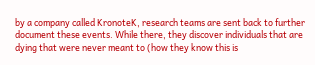by a company called KronoteK, research teams are sent back to further document these events. While there, they discover individuals that are dying that were never meant to (how they know this is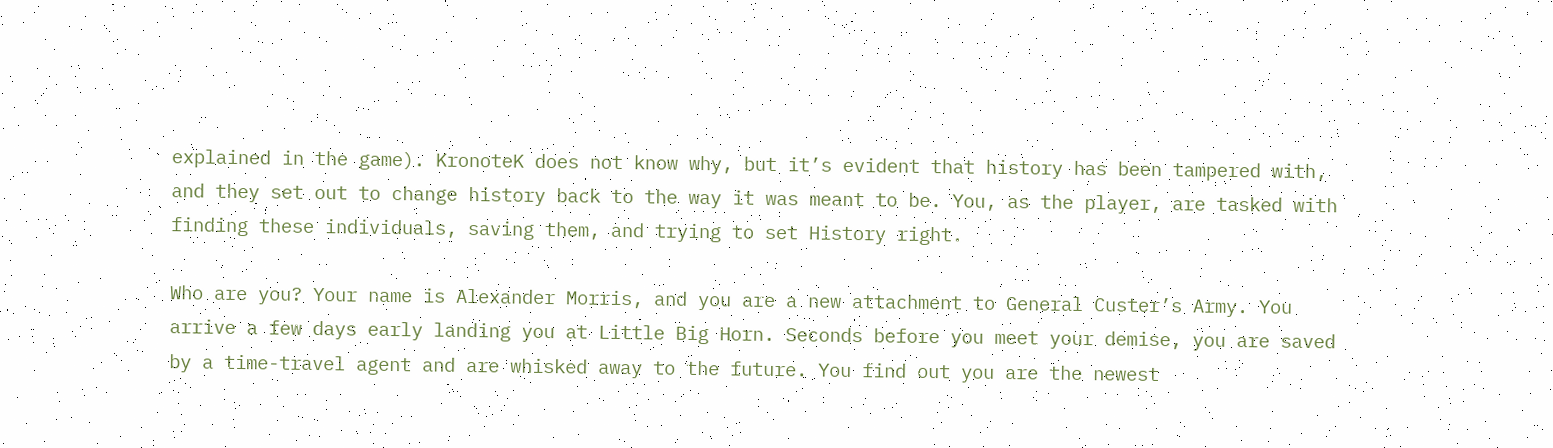explained in the game). KronoteK does not know why, but it’s evident that history has been tampered with, and they set out to change history back to the way it was meant to be. You, as the player, are tasked with finding these individuals, saving them, and trying to set History right.

Who are you? Your name is Alexander Morris, and you are a new attachment to General Custer’s Army. You arrive a few days early landing you at Little Big Horn. Seconds before you meet your demise, you are saved by a time-travel agent and are whisked away to the future. You find out you are the newest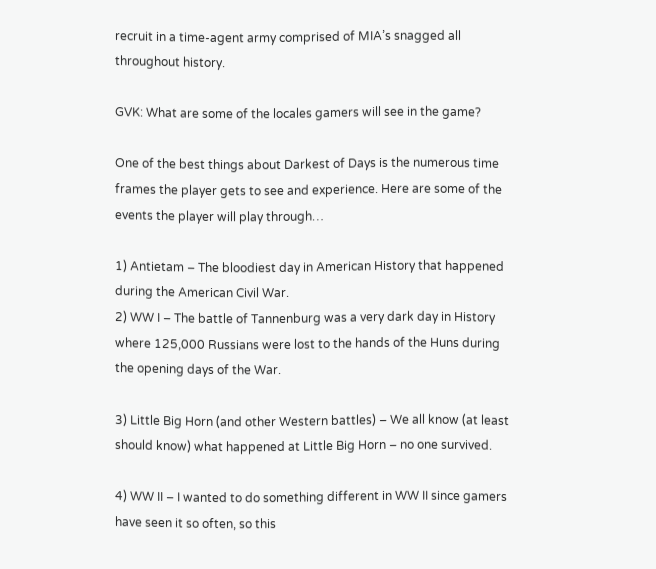recruit in a time-agent army comprised of MIA’s snagged all throughout history.

GVK: What are some of the locales gamers will see in the game?

One of the best things about Darkest of Days is the numerous time frames the player gets to see and experience. Here are some of the events the player will play through…

1) Antietam – The bloodiest day in American History that happened during the American Civil War.
2) WW I – The battle of Tannenburg was a very dark day in History where 125,000 Russians were lost to the hands of the Huns during the opening days of the War.

3) Little Big Horn (and other Western battles) – We all know (at least should know) what happened at Little Big Horn – no one survived.

4) WW II – I wanted to do something different in WW II since gamers have seen it so often, so this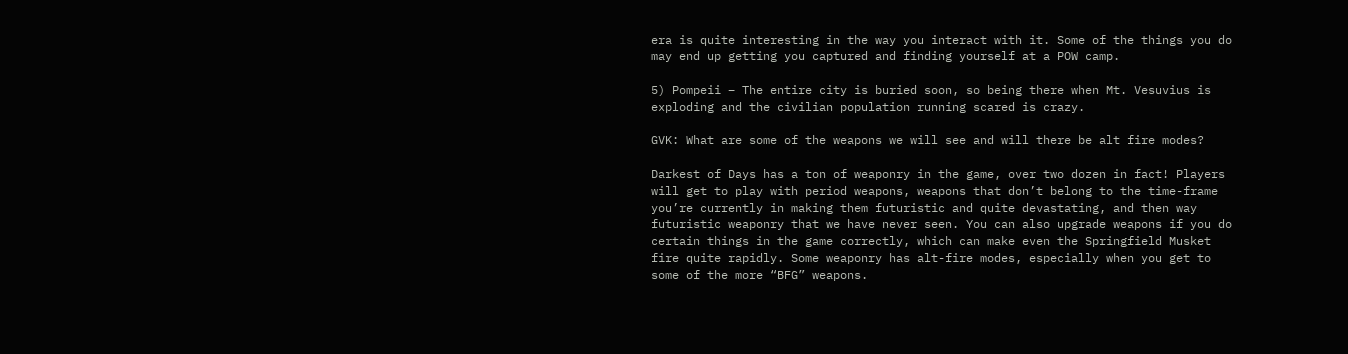era is quite interesting in the way you interact with it. Some of the things you do may end up getting you captured and finding yourself at a POW camp.

5) Pompeii – The entire city is buried soon, so being there when Mt. Vesuvius is exploding and the civilian population running scared is crazy.

GVK: What are some of the weapons we will see and will there be alt fire modes?

Darkest of Days has a ton of weaponry in the game, over two dozen in fact! Players will get to play with period weapons, weapons that don’t belong to the time-frame you’re currently in making them futuristic and quite devastating, and then way futuristic weaponry that we have never seen. You can also upgrade weapons if you do certain things in the game correctly, which can make even the Springfield Musket fire quite rapidly. Some weaponry has alt-fire modes, especially when you get to some of the more “BFG” weapons.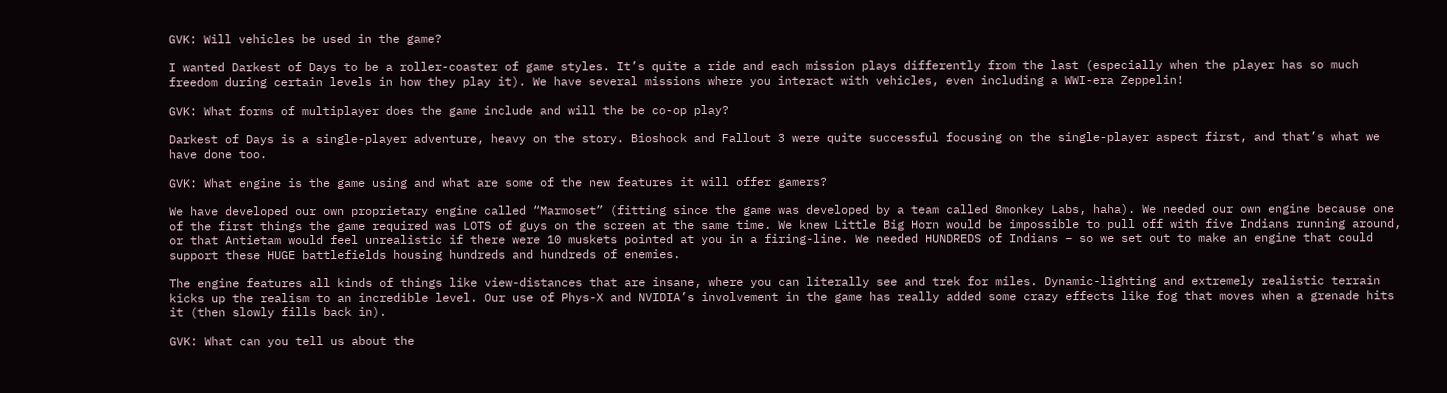GVK: Will vehicles be used in the game?

I wanted Darkest of Days to be a roller-coaster of game styles. It’s quite a ride and each mission plays differently from the last (especially when the player has so much freedom during certain levels in how they play it). We have several missions where you interact with vehicles, even including a WWI-era Zeppelin!

GVK: What forms of multiplayer does the game include and will the be co-op play?

Darkest of Days is a single-player adventure, heavy on the story. Bioshock and Fallout 3 were quite successful focusing on the single-player aspect first, and that’s what we have done too.

GVK: What engine is the game using and what are some of the new features it will offer gamers?

We have developed our own proprietary engine called “Marmoset” (fitting since the game was developed by a team called 8monkey Labs, haha). We needed our own engine because one of the first things the game required was LOTS of guys on the screen at the same time. We knew Little Big Horn would be impossible to pull off with five Indians running around, or that Antietam would feel unrealistic if there were 10 muskets pointed at you in a firing-line. We needed HUNDREDS of Indians – so we set out to make an engine that could support these HUGE battlefields housing hundreds and hundreds of enemies.

The engine features all kinds of things like view-distances that are insane, where you can literally see and trek for miles. Dynamic-lighting and extremely realistic terrain kicks up the realism to an incredible level. Our use of Phys-X and NVIDIA’s involvement in the game has really added some crazy effects like fog that moves when a grenade hits it (then slowly fills back in).

GVK: What can you tell us about the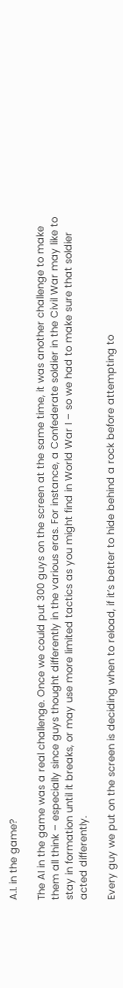A.I. in the game?

The AI in the game was a real challenge. Once we could put 300 guys on the screen at the same time, it was another challenge to make them all think – especially since guys thought differently in the various eras. For instance, a Confederate soldier in the Civil War may like to stay in formation until it breaks, or may use more limited tactics as you might find in World War I – so we had to make sure that soldier acted differently.

Every guy we put on the screen is deciding when to reload, if it’s better to hide behind a rock before attempting to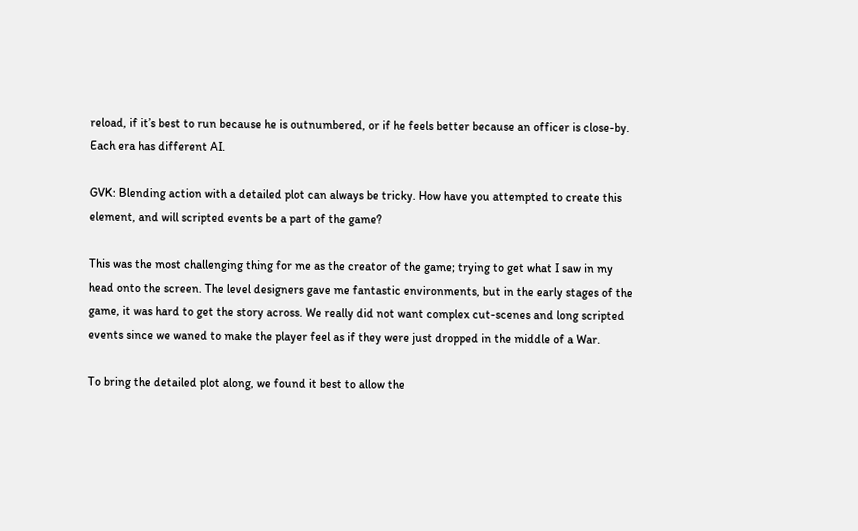reload, if it’s best to run because he is outnumbered, or if he feels better because an officer is close-by. Each era has different AI.

GVK: Blending action with a detailed plot can always be tricky. How have you attempted to create this element, and will scripted events be a part of the game?

This was the most challenging thing for me as the creator of the game; trying to get what I saw in my head onto the screen. The level designers gave me fantastic environments, but in the early stages of the game, it was hard to get the story across. We really did not want complex cut-scenes and long scripted events since we waned to make the player feel as if they were just dropped in the middle of a War.

To bring the detailed plot along, we found it best to allow the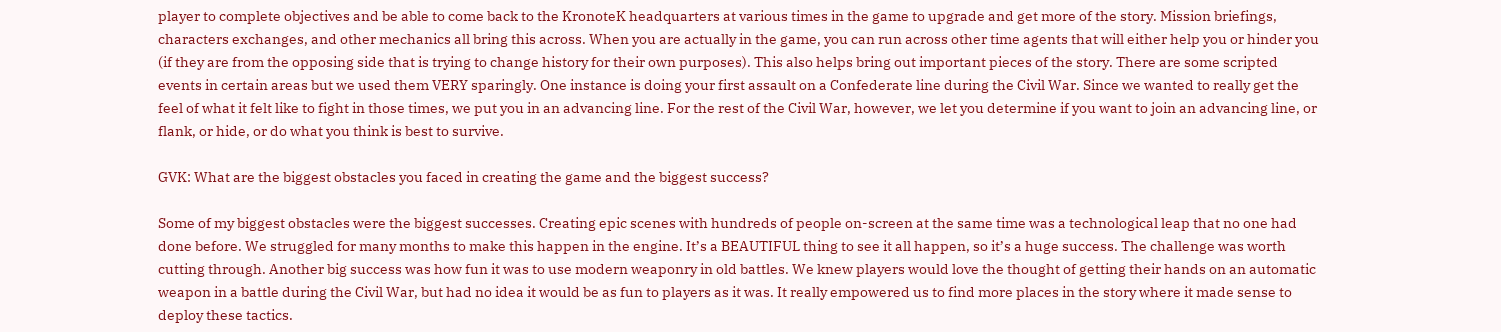player to complete objectives and be able to come back to the KronoteK headquarters at various times in the game to upgrade and get more of the story. Mission briefings, characters exchanges, and other mechanics all bring this across. When you are actually in the game, you can run across other time agents that will either help you or hinder you (if they are from the opposing side that is trying to change history for their own purposes). This also helps bring out important pieces of the story. There are some scripted events in certain areas but we used them VERY sparingly. One instance is doing your first assault on a Confederate line during the Civil War. Since we wanted to really get the feel of what it felt like to fight in those times, we put you in an advancing line. For the rest of the Civil War, however, we let you determine if you want to join an advancing line, or flank, or hide, or do what you think is best to survive.

GVK: What are the biggest obstacles you faced in creating the game and the biggest success?

Some of my biggest obstacles were the biggest successes. Creating epic scenes with hundreds of people on-screen at the same time was a technological leap that no one had done before. We struggled for many months to make this happen in the engine. It’s a BEAUTIFUL thing to see it all happen, so it’s a huge success. The challenge was worth cutting through. Another big success was how fun it was to use modern weaponry in old battles. We knew players would love the thought of getting their hands on an automatic weapon in a battle during the Civil War, but had no idea it would be as fun to players as it was. It really empowered us to find more places in the story where it made sense to deploy these tactics.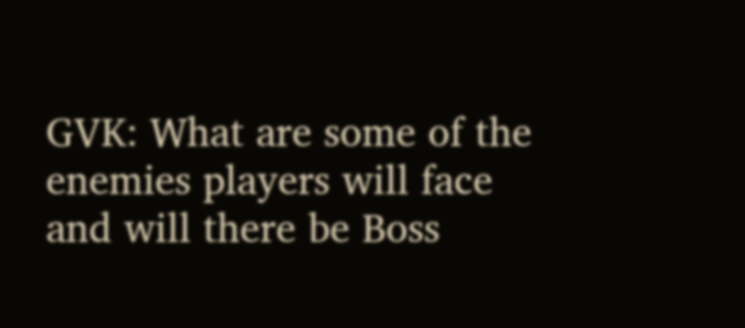GVK: What are some of the enemies players will face and will there be Boss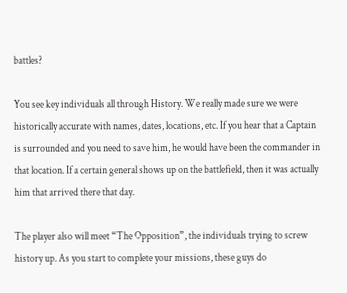battles?

You see key individuals all through History. We really made sure we were historically accurate with names, dates, locations, etc. If you hear that a Captain is surrounded and you need to save him, he would have been the commander in that location. If a certain general shows up on the battlefield, then it was actually him that arrived there that day.

The player also will meet “The Opposition”, the individuals trying to screw history up. As you start to complete your missions, these guys do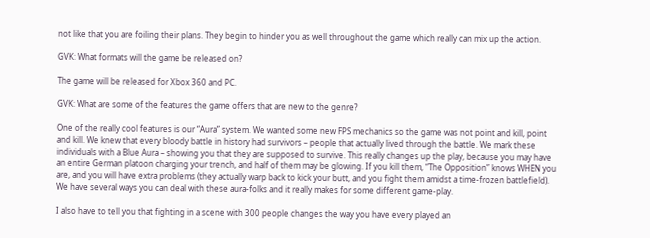not like that you are foiling their plans. They begin to hinder you as well throughout the game which really can mix up the action.

GVK: What formats will the game be released on?

The game will be released for Xbox 360 and PC.

GVK: What are some of the features the game offers that are new to the genre?

One of the really cool features is our “Aura” system. We wanted some new FPS mechanics so the game was not point and kill, point and kill. We knew that every bloody battle in history had survivors – people that actually lived through the battle. We mark these individuals with a Blue Aura – showing you that they are supposed to survive. This really changes up the play, because you may have an entire German platoon charging your trench, and half of them may be glowing. If you kill them, “The Opposition” knows WHEN you are, and you will have extra problems (they actually warp back to kick your butt, and you fight them amidst a time-frozen battlefield). We have several ways you can deal with these aura-folks and it really makes for some different game-play.

I also have to tell you that fighting in a scene with 300 people changes the way you have every played an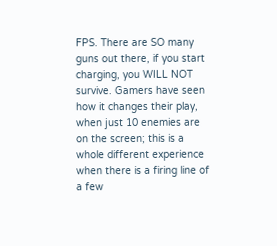FPS. There are SO many guns out there, if you start charging, you WILL NOT survive. Gamers have seen how it changes their play, when just 10 enemies are on the screen; this is a whole different experience when there is a firing line of a few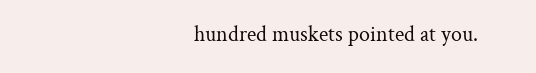hundred muskets pointed at you.